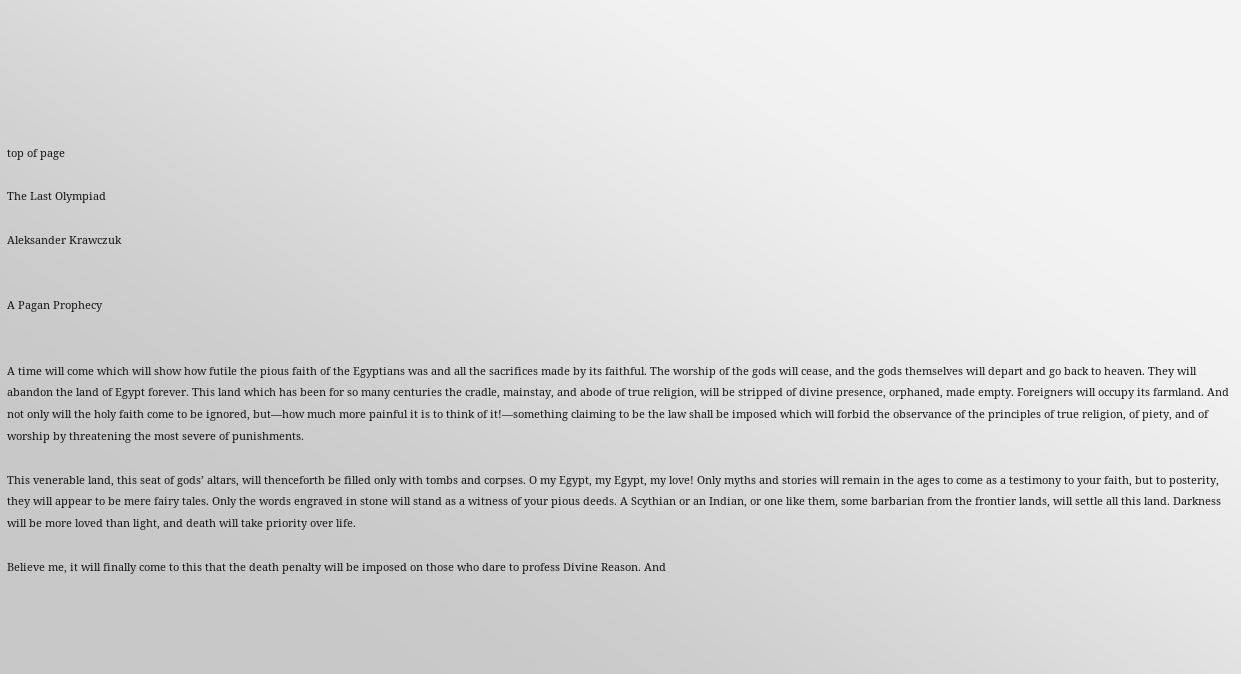top of page

The Last Olympiad

Aleksander Krawczuk


A Pagan Prophecy


A time will come which will show how futile the pious faith of the Egyptians was and all the sacrifices made by its faithful. The worship of the gods will cease, and the gods themselves will depart and go back to heaven. They will abandon the land of Egypt forever. This land which has been for so many centuries the cradle, mainstay, and abode of true religion, will be stripped of divine presence, orphaned, made empty. Foreigners will occupy its farmland. And not only will the holy faith come to be ignored, but—how much more painful it is to think of it!—something claiming to be the law shall be imposed which will forbid the observance of the principles of true religion, of piety, and of worship by threatening the most severe of punishments.

This venerable land, this seat of gods’ altars, will thenceforth be filled only with tombs and corpses. O my Egypt, my Egypt, my love! Only myths and stories will remain in the ages to come as a testimony to your faith, but to posterity, they will appear to be mere fairy tales. Only the words engraved in stone will stand as a witness of your pious deeds. A Scythian or an Indian, or one like them, some barbarian from the frontier lands, will settle all this land. Darkness will be more loved than light, and death will take priority over life.

Believe me, it will finally come to this that the death penalty will be imposed on those who dare to profess Divine Reason. And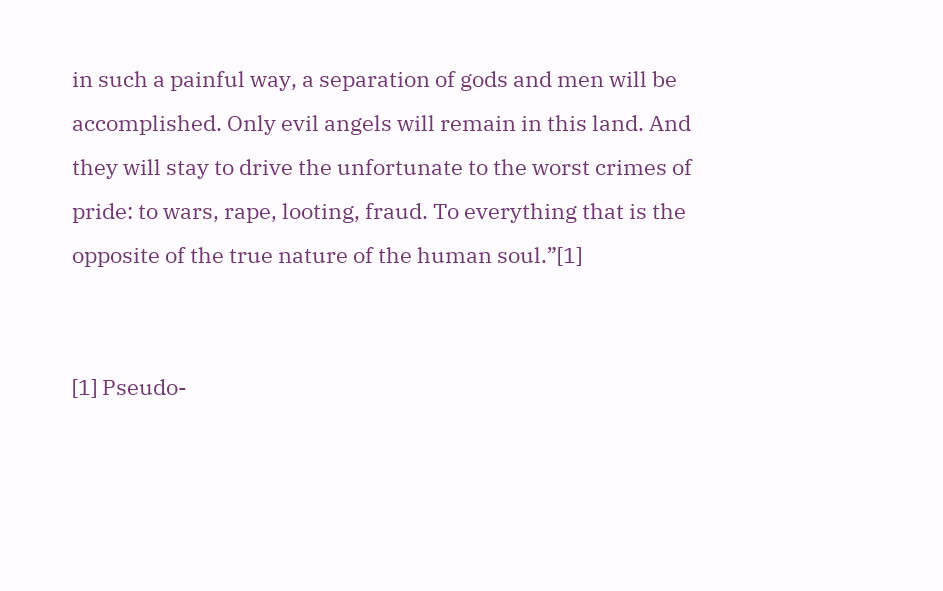in such a painful way, a separation of gods and men will be accomplished. Only evil angels will remain in this land. And they will stay to drive the unfortunate to the worst crimes of pride: to wars, rape, looting, fraud. To everything that is the opposite of the true nature of the human soul.”[1]


[1] Pseudo-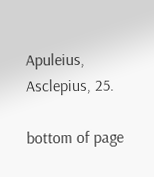Apuleius, Asclepius, 25.

bottom of page